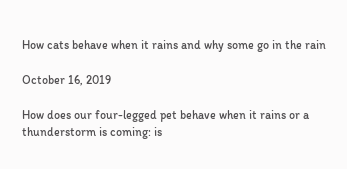How cats behave when it rains and why some go in the rain

October 16, 2019

How does our four-legged pet behave when it rains or a thunderstorm is coming: is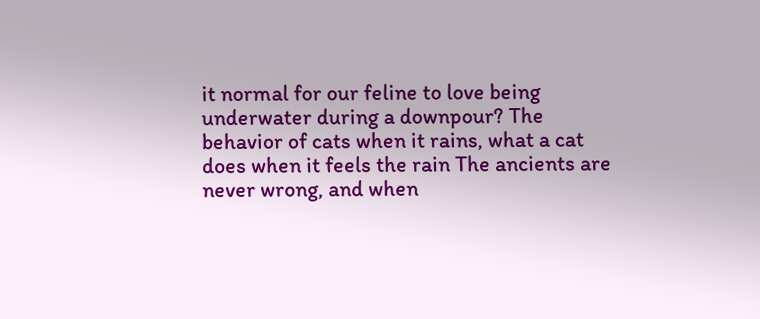it normal for our feline to love being underwater during a downpour? The behavior of cats when it rains, what a cat does when it feels the rain The ancients are never wrong, and when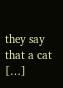they say that a cat […]